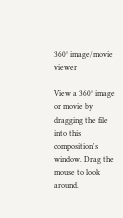360° image/movie viewer

View a 360° image or movie by dragging the file into this composition's window. Drag the mouse to look around.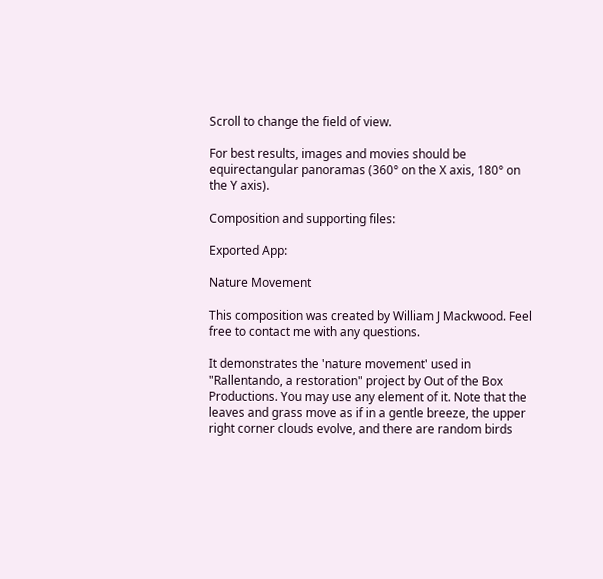Scroll to change the field of view.

For best results, images and movies should be equirectangular panoramas (360° on the X axis, 180° on the Y axis).

Composition and supporting files:

Exported App:

Nature Movement

This composition was created by William J Mackwood. Feel free to contact me with any questions.

It demonstrates the 'nature movement' used in "Rallentando, a restoration" project by Out of the Box Productions. You may use any element of it. Note that the leaves and grass move as if in a gentle breeze, the upper right corner clouds evolve, and there are random birds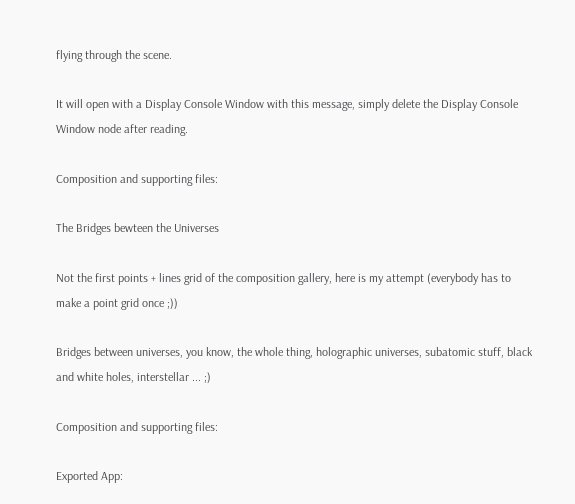flying through the scene.

It will open with a Display Console Window with this message, simply delete the Display Console Window node after reading.

Composition and supporting files:

The Bridges bewteen the Universes

Not the first points + lines grid of the composition gallery, here is my attempt (everybody has to make a point grid once ;))

Bridges between universes, you know, the whole thing, holographic universes, subatomic stuff, black and white holes, interstellar ... ;)

Composition and supporting files:

Exported App: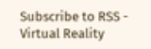Subscribe to RSS - Virtual Reality